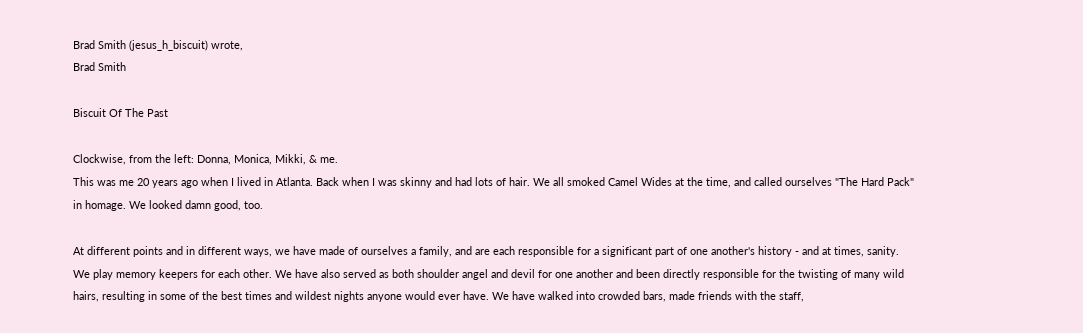Brad Smith (jesus_h_biscuit) wrote,
Brad Smith

Biscuit Of The Past

Clockwise, from the left: Donna, Monica, Mikki, & me.
This was me 20 years ago when I lived in Atlanta. Back when I was skinny and had lots of hair. We all smoked Camel Wides at the time, and called ourselves "The Hard Pack" in homage. We looked damn good, too.

At different points and in different ways, we have made of ourselves a family, and are each responsible for a significant part of one another's history - and at times, sanity. We play memory keepers for each other. We have also served as both shoulder angel and devil for one another and been directly responsible for the twisting of many wild hairs, resulting in some of the best times and wildest nights anyone would ever have. We have walked into crowded bars, made friends with the staff,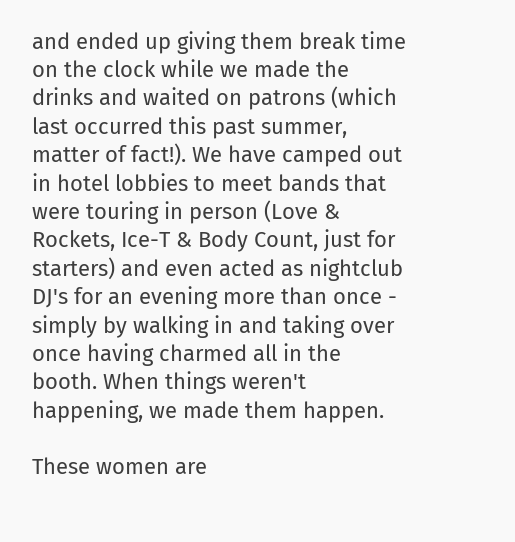and ended up giving them break time on the clock while we made the drinks and waited on patrons (which last occurred this past summer, matter of fact!). We have camped out in hotel lobbies to meet bands that were touring in person (Love & Rockets, Ice-T & Body Count, just for starters) and even acted as nightclub DJ's for an evening more than once - simply by walking in and taking over once having charmed all in the booth. When things weren't happening, we made them happen.

These women are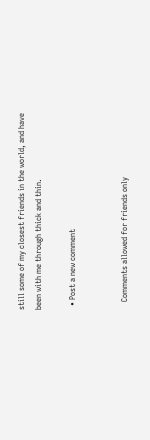still some of my closest friends in the world, and have been with me through thick and thin.

  • Post a new comment


    Comments allowed for friends only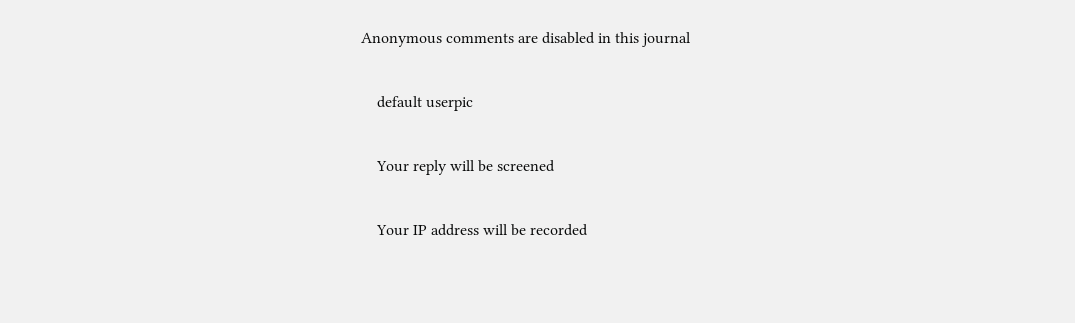Anonymous comments are disabled in this journal

    default userpic

    Your reply will be screened

    Your IP address will be recorded